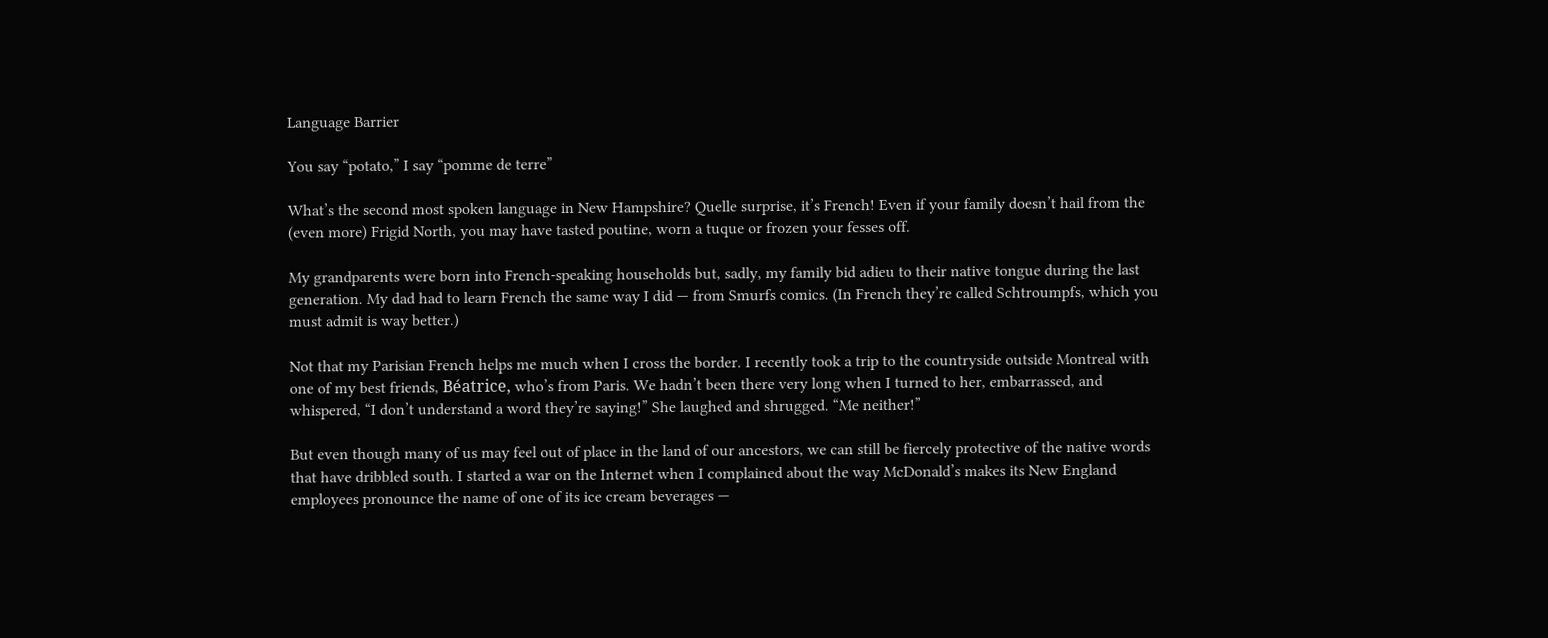Language Barrier

You say “potato,” I say “pomme de terre”

What’s the second most spoken language in New Hampshire? Quelle surprise, it’s French! Even if your family doesn’t hail from the (even more) Frigid North, you may have tasted poutine, worn a tuque or frozen your fesses off.

My grandparents were born into French-speaking households but, sadly, my family bid adieu to their native tongue during the last generation. My dad had to learn French the same way I did — from Smurfs comics. (In French they’re called Schtroumpfs, which you must admit is way better.)

Not that my Parisian French helps me much when I cross the border. I recently took a trip to the countryside outside Montreal with one of my best friends, Béatrice, who’s from Paris. We hadn’t been there very long when I turned to her, embarrassed, and whispered, “I don’t understand a word they’re saying!” She laughed and shrugged. “Me neither!”

But even though many of us may feel out of place in the land of our ancestors, we can still be fiercely protective of the native words that have dribbled south. I started a war on the Internet when I complained about the way McDonald’s makes its New England employees pronounce the name of one of its ice cream beverages —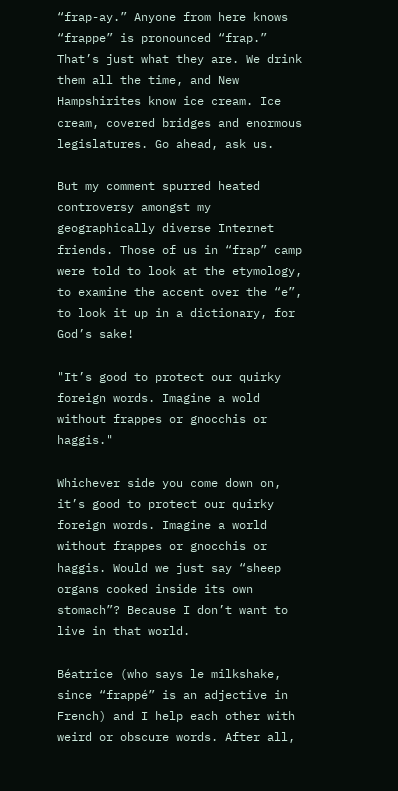“frap-ay.” Anyone from here knows “frappe” is pronounced “frap.” That’s just what they are. We drink them all the time, and New Hampshirites know ice cream. Ice cream, covered bridges and enormous legislatures. Go ahead, ask us.

But my comment spurred heated controversy amongst my geographically diverse Internet friends. Those of us in “frap” camp were told to look at the etymology, to examine the accent over the “e”, to look it up in a dictionary, for God’s sake!

"It’s good to protect our quirky foreign words. Imagine a wold without frappes or gnocchis or haggis."

Whichever side you come down on, it’s good to protect our quirky foreign words. Imagine a world without frappes or gnocchis or haggis. Would we just say “sheep organs cooked inside its own stomach”? Because I don’t want to live in that world.

Béatrice (who says le milkshake, since “frappé” is an adjective in French) and I help each other with weird or obscure words. After all,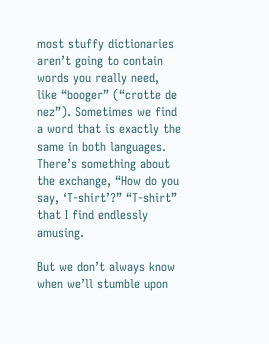most stuffy dictionaries aren’t going to contain words you really need, like “booger” (“crotte de nez”). Sometimes we find a word that is exactly the same in both languages. There’s something about the exchange, “How do you say, ‘T-shirt’?” “T-shirt” that I find endlessly amusing.

But we don’t always know when we’ll stumble upon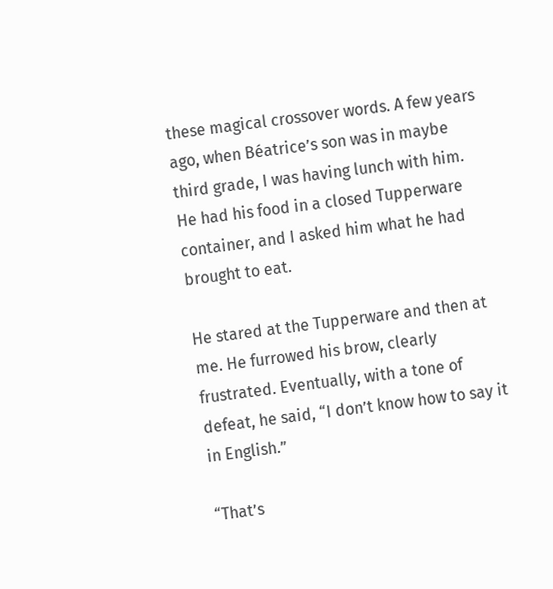these magical crossover words. A few years ago, when Béatrice’s son was in maybe third grade, I was having lunch with him. He had his food in a closed Tupperware container, and I asked him what he had brought to eat.

He stared at the Tupperware and then at me. He furrowed his brow, clearly frustrated. Eventually, with a tone of defeat, he said, “I don’t know how to say it in English.”

“That’s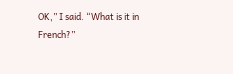OK,” I said. “What is it in French?”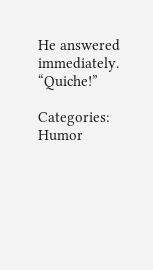He answered immediately. “Quiche!”

Categories: Humor